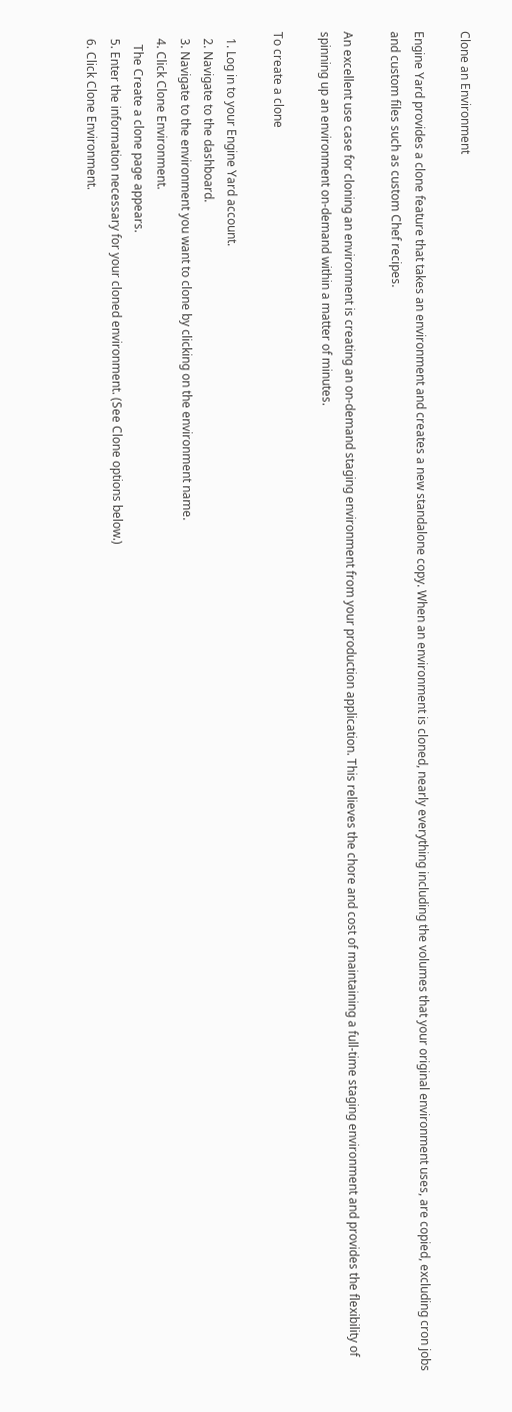Clone an Environment

Engine Yard provides a clone feature that takes an environment and creates a new standalone copy. When an environment is cloned, nearly everything including the volumes that your original environment uses, are copied, excluding cron jobs and custom files such as custom Chef recipes.

An excellent use case for cloning an environment is creating an on-demand staging environment from your production application. This relieves the chore and cost of maintaining a full-time staging environment and provides the flexibility of spinning up an environment on-demand within a matter of minutes.

To create a clone

  1. Log in to your Engine Yard account.
  2. Navigate to the dashboard.
  3. Navigate to the environment you want to clone by clicking on the environment name.
  4. Click Clone Environment.
    The Create a clone page appears.
  5. Enter the information necessary for your cloned environment. (See Clone options below.)
  6. Click Clone Environment.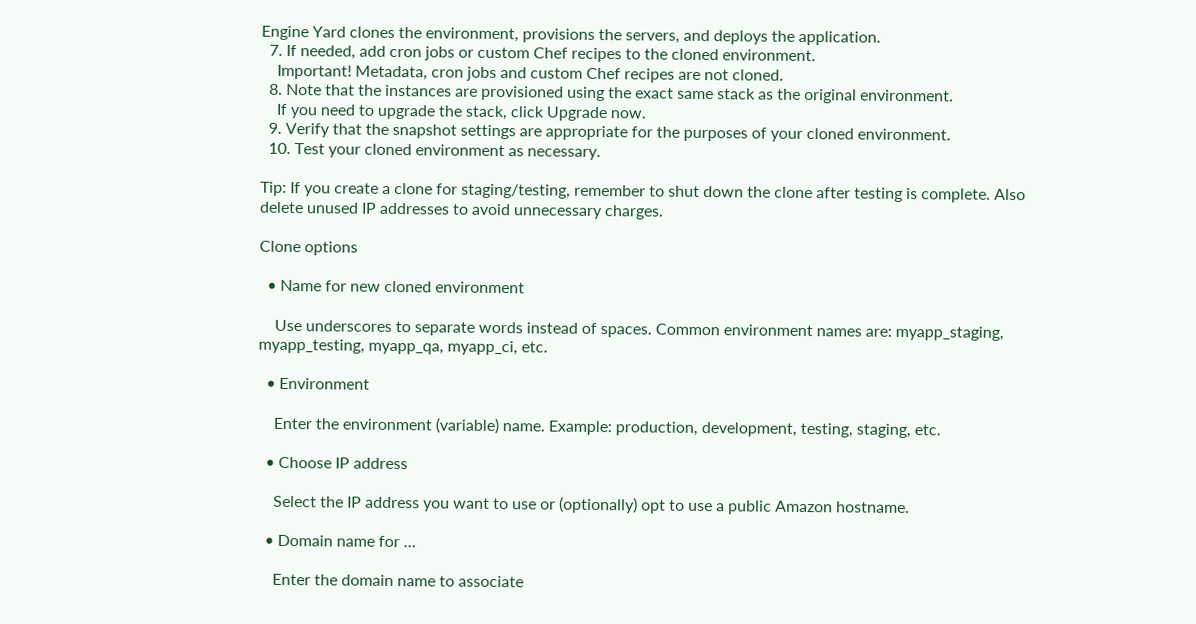Engine Yard clones the environment, provisions the servers, and deploys the application.
  7. If needed, add cron jobs or custom Chef recipes to the cloned environment.
    Important! Metadata, cron jobs and custom Chef recipes are not cloned.
  8. Note that the instances are provisioned using the exact same stack as the original environment.
    If you need to upgrade the stack, click Upgrade now.
  9. Verify that the snapshot settings are appropriate for the purposes of your cloned environment.
  10. Test your cloned environment as necessary.

Tip: If you create a clone for staging/testing, remember to shut down the clone after testing is complete. Also delete unused IP addresses to avoid unnecessary charges.

Clone options

  • Name for new cloned environment

    Use underscores to separate words instead of spaces. Common environment names are: myapp_staging, myapp_testing, myapp_qa, myapp_ci, etc.

  • Environment

    Enter the environment (variable) name. Example: production, development, testing, staging, etc.

  • Choose IP address

    Select the IP address you want to use or (optionally) opt to use a public Amazon hostname.

  • Domain name for …

    Enter the domain name to associate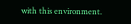with this environment.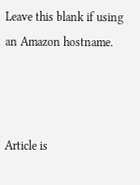Leave this blank if using an Amazon hostname.



Article is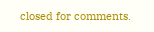closed for comments.